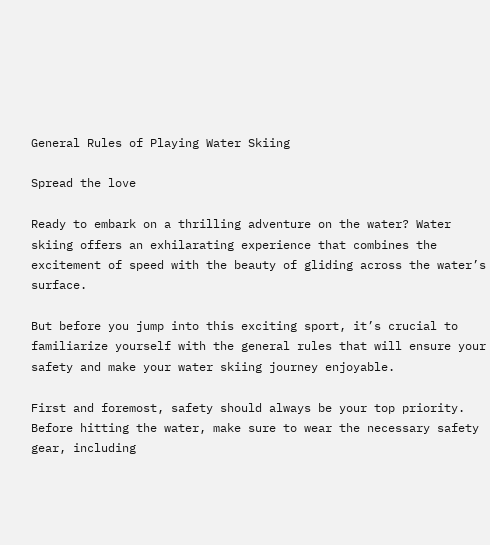General Rules of Playing Water Skiing

Spread the love

Ready to embark on a thrilling adventure on the water? Water skiing offers an exhilarating experience that combines the excitement of speed with the beauty of gliding across the water’s surface.

But before you jump into this exciting sport, it’s crucial to familiarize yourself with the general rules that will ensure your safety and make your water skiing journey enjoyable.

First and foremost, safety should always be your top priority. Before hitting the water, make sure to wear the necessary safety gear, including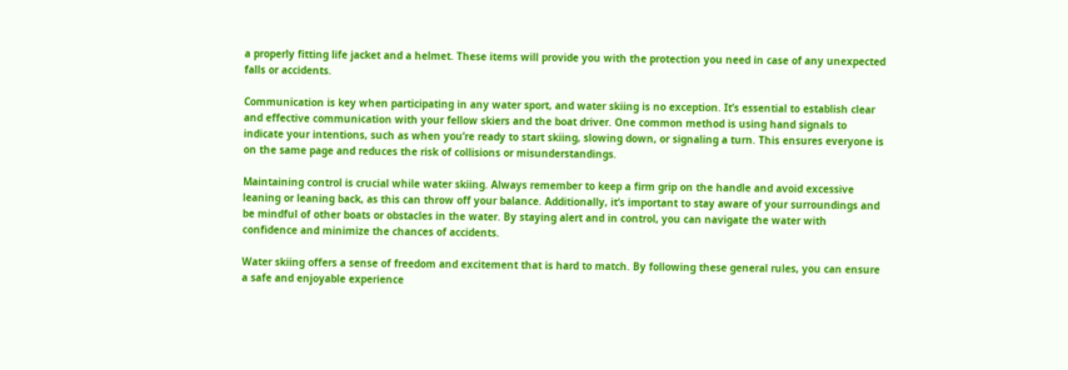a properly fitting life jacket and a helmet. These items will provide you with the protection you need in case of any unexpected falls or accidents.

Communication is key when participating in any water sport, and water skiing is no exception. It’s essential to establish clear and effective communication with your fellow skiers and the boat driver. One common method is using hand signals to indicate your intentions, such as when you’re ready to start skiing, slowing down, or signaling a turn. This ensures everyone is on the same page and reduces the risk of collisions or misunderstandings.

Maintaining control is crucial while water skiing. Always remember to keep a firm grip on the handle and avoid excessive leaning or leaning back, as this can throw off your balance. Additionally, it’s important to stay aware of your surroundings and be mindful of other boats or obstacles in the water. By staying alert and in control, you can navigate the water with confidence and minimize the chances of accidents.

Water skiing offers a sense of freedom and excitement that is hard to match. By following these general rules, you can ensure a safe and enjoyable experience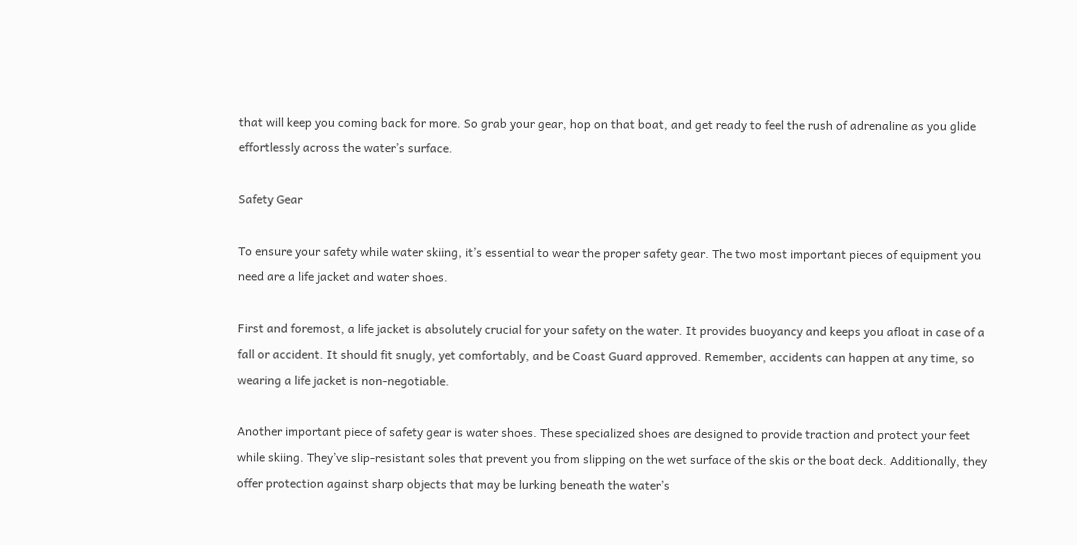that will keep you coming back for more. So grab your gear, hop on that boat, and get ready to feel the rush of adrenaline as you glide effortlessly across the water’s surface.

Safety Gear

To ensure your safety while water skiing, it’s essential to wear the proper safety gear. The two most important pieces of equipment you need are a life jacket and water shoes.

First and foremost, a life jacket is absolutely crucial for your safety on the water. It provides buoyancy and keeps you afloat in case of a fall or accident. It should fit snugly, yet comfortably, and be Coast Guard approved. Remember, accidents can happen at any time, so wearing a life jacket is non-negotiable.

Another important piece of safety gear is water shoes. These specialized shoes are designed to provide traction and protect your feet while skiing. They’ve slip-resistant soles that prevent you from slipping on the wet surface of the skis or the boat deck. Additionally, they offer protection against sharp objects that may be lurking beneath the water’s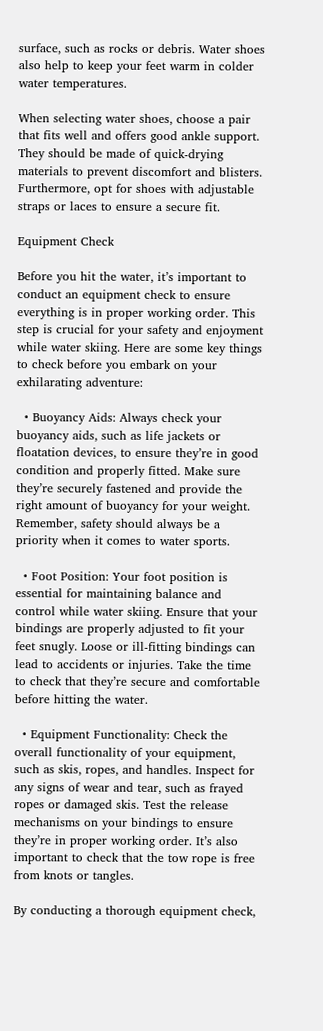surface, such as rocks or debris. Water shoes also help to keep your feet warm in colder water temperatures.

When selecting water shoes, choose a pair that fits well and offers good ankle support. They should be made of quick-drying materials to prevent discomfort and blisters. Furthermore, opt for shoes with adjustable straps or laces to ensure a secure fit.

Equipment Check

Before you hit the water, it’s important to conduct an equipment check to ensure everything is in proper working order. This step is crucial for your safety and enjoyment while water skiing. Here are some key things to check before you embark on your exhilarating adventure:

  • Buoyancy Aids: Always check your buoyancy aids, such as life jackets or floatation devices, to ensure they’re in good condition and properly fitted. Make sure they’re securely fastened and provide the right amount of buoyancy for your weight. Remember, safety should always be a priority when it comes to water sports.

  • Foot Position: Your foot position is essential for maintaining balance and control while water skiing. Ensure that your bindings are properly adjusted to fit your feet snugly. Loose or ill-fitting bindings can lead to accidents or injuries. Take the time to check that they’re secure and comfortable before hitting the water.

  • Equipment Functionality: Check the overall functionality of your equipment, such as skis, ropes, and handles. Inspect for any signs of wear and tear, such as frayed ropes or damaged skis. Test the release mechanisms on your bindings to ensure they’re in proper working order. It’s also important to check that the tow rope is free from knots or tangles.

By conducting a thorough equipment check,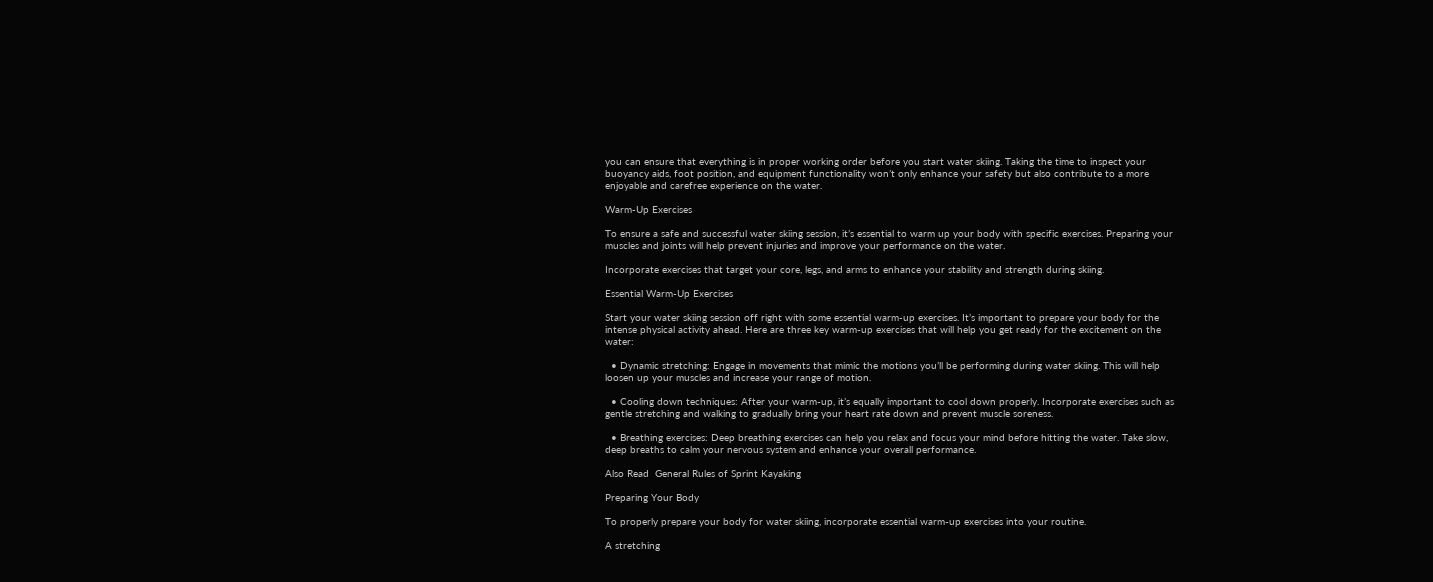you can ensure that everything is in proper working order before you start water skiing. Taking the time to inspect your buoyancy aids, foot position, and equipment functionality won’t only enhance your safety but also contribute to a more enjoyable and carefree experience on the water.

Warm-Up Exercises

To ensure a safe and successful water skiing session, it’s essential to warm up your body with specific exercises. Preparing your muscles and joints will help prevent injuries and improve your performance on the water.

Incorporate exercises that target your core, legs, and arms to enhance your stability and strength during skiing.

Essential Warm-Up Exercises

Start your water skiing session off right with some essential warm-up exercises. It’s important to prepare your body for the intense physical activity ahead. Here are three key warm-up exercises that will help you get ready for the excitement on the water:

  • Dynamic stretching: Engage in movements that mimic the motions you’ll be performing during water skiing. This will help loosen up your muscles and increase your range of motion.

  • Cooling down techniques: After your warm-up, it’s equally important to cool down properly. Incorporate exercises such as gentle stretching and walking to gradually bring your heart rate down and prevent muscle soreness.

  • Breathing exercises: Deep breathing exercises can help you relax and focus your mind before hitting the water. Take slow, deep breaths to calm your nervous system and enhance your overall performance.

Also Read  General Rules of Sprint Kayaking

Preparing Your Body

To properly prepare your body for water skiing, incorporate essential warm-up exercises into your routine.

A stretching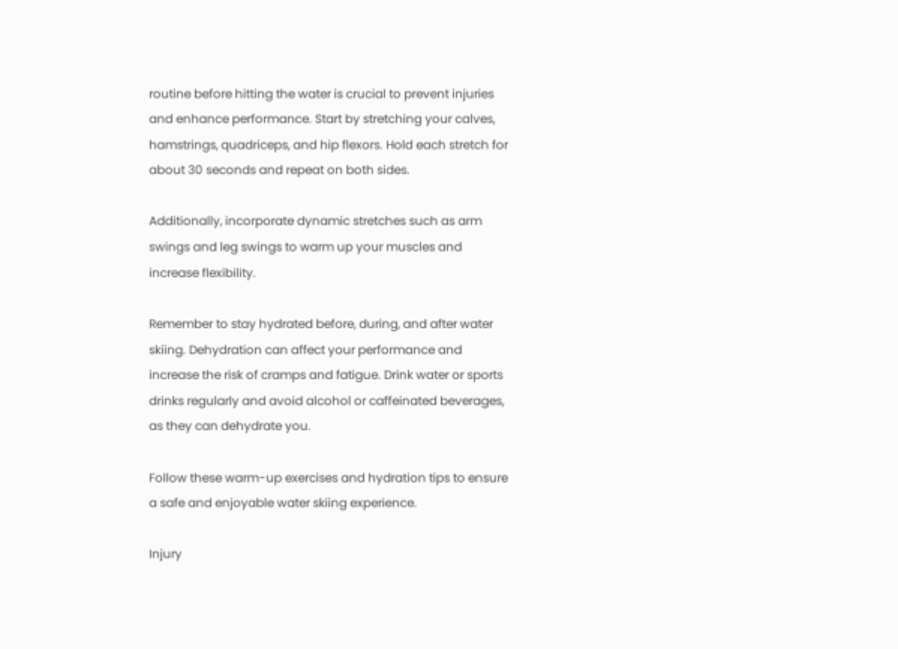routine before hitting the water is crucial to prevent injuries and enhance performance. Start by stretching your calves, hamstrings, quadriceps, and hip flexors. Hold each stretch for about 30 seconds and repeat on both sides.

Additionally, incorporate dynamic stretches such as arm swings and leg swings to warm up your muscles and increase flexibility.

Remember to stay hydrated before, during, and after water skiing. Dehydration can affect your performance and increase the risk of cramps and fatigue. Drink water or sports drinks regularly and avoid alcohol or caffeinated beverages, as they can dehydrate you.

Follow these warm-up exercises and hydration tips to ensure a safe and enjoyable water skiing experience.

Injury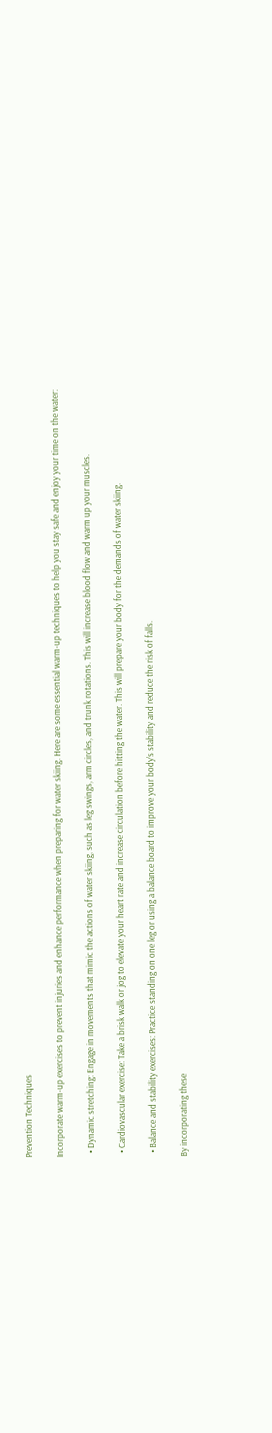Prevention Techniques

Incorporate warm-up exercises to prevent injuries and enhance performance when preparing for water skiing. Here are some essential warm-up techniques to help you stay safe and enjoy your time on the water:

  • Dynamic stretching: Engage in movements that mimic the actions of water skiing, such as leg swings, arm circles, and trunk rotations. This will increase blood flow and warm up your muscles.

  • Cardiovascular exercise: Take a brisk walk or jog to elevate your heart rate and increase circulation before hitting the water. This will prepare your body for the demands of water skiing.

  • Balance and stability exercises: Practice standing on one leg or using a balance board to improve your body’s stability and reduce the risk of falls.

By incorporating these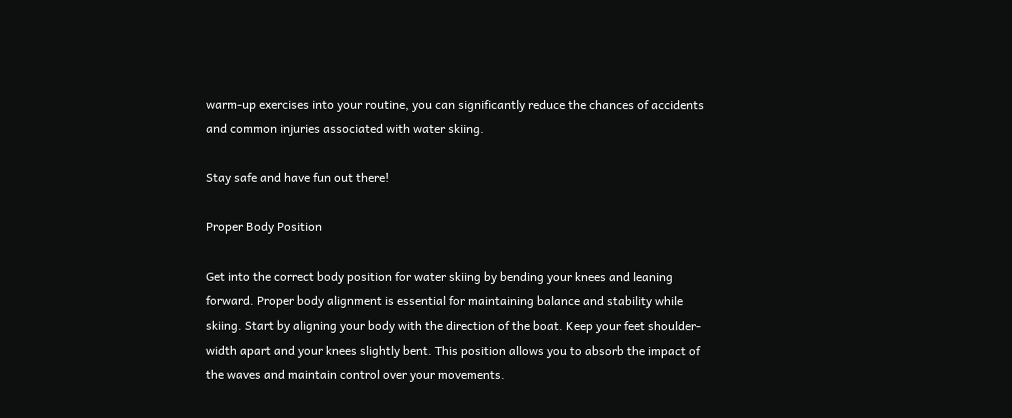warm-up exercises into your routine, you can significantly reduce the chances of accidents and common injuries associated with water skiing.

Stay safe and have fun out there!

Proper Body Position

Get into the correct body position for water skiing by bending your knees and leaning forward. Proper body alignment is essential for maintaining balance and stability while skiing. Start by aligning your body with the direction of the boat. Keep your feet shoulder-width apart and your knees slightly bent. This position allows you to absorb the impact of the waves and maintain control over your movements.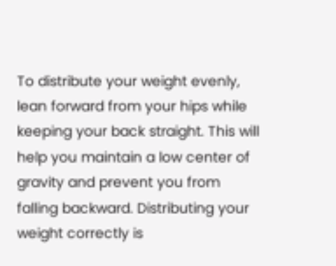To distribute your weight evenly, lean forward from your hips while keeping your back straight. This will help you maintain a low center of gravity and prevent you from falling backward. Distributing your weight correctly is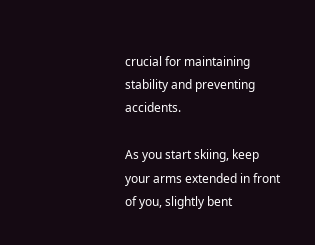crucial for maintaining stability and preventing accidents.

As you start skiing, keep your arms extended in front of you, slightly bent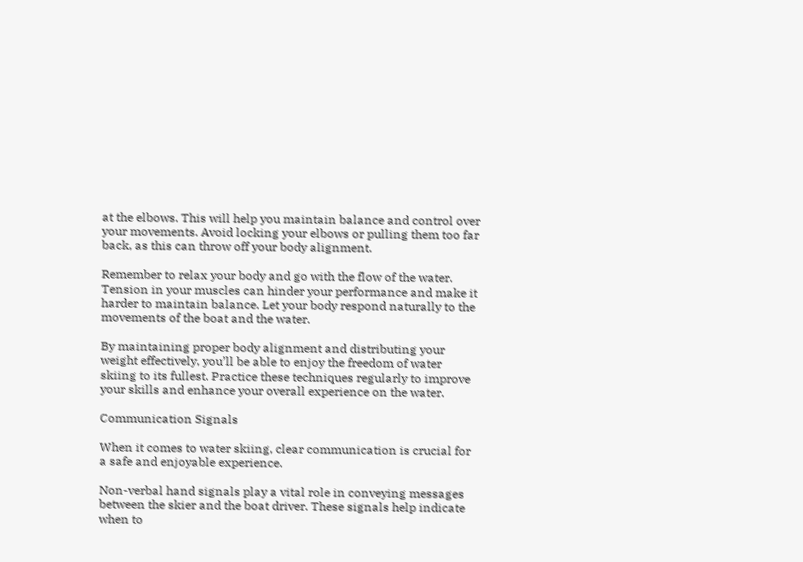at the elbows. This will help you maintain balance and control over your movements. Avoid locking your elbows or pulling them too far back, as this can throw off your body alignment.

Remember to relax your body and go with the flow of the water. Tension in your muscles can hinder your performance and make it harder to maintain balance. Let your body respond naturally to the movements of the boat and the water.

By maintaining proper body alignment and distributing your weight effectively, you’ll be able to enjoy the freedom of water skiing to its fullest. Practice these techniques regularly to improve your skills and enhance your overall experience on the water.

Communication Signals

When it comes to water skiing, clear communication is crucial for a safe and enjoyable experience.

Non-verbal hand signals play a vital role in conveying messages between the skier and the boat driver. These signals help indicate when to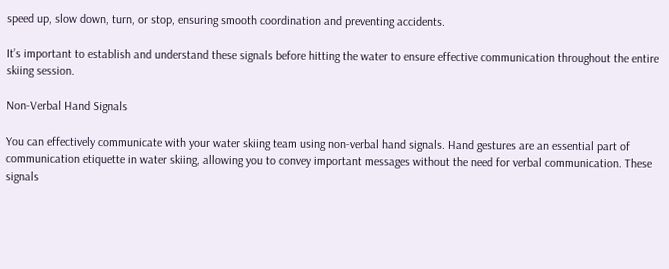speed up, slow down, turn, or stop, ensuring smooth coordination and preventing accidents.

It’s important to establish and understand these signals before hitting the water to ensure effective communication throughout the entire skiing session.

Non-Verbal Hand Signals

You can effectively communicate with your water skiing team using non-verbal hand signals. Hand gestures are an essential part of communication etiquette in water skiing, allowing you to convey important messages without the need for verbal communication. These signals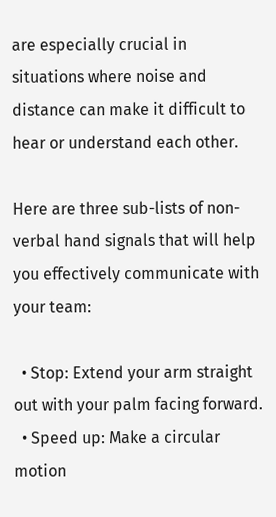are especially crucial in situations where noise and distance can make it difficult to hear or understand each other.

Here are three sub-lists of non-verbal hand signals that will help you effectively communicate with your team:

  • Stop: Extend your arm straight out with your palm facing forward.
  • Speed up: Make a circular motion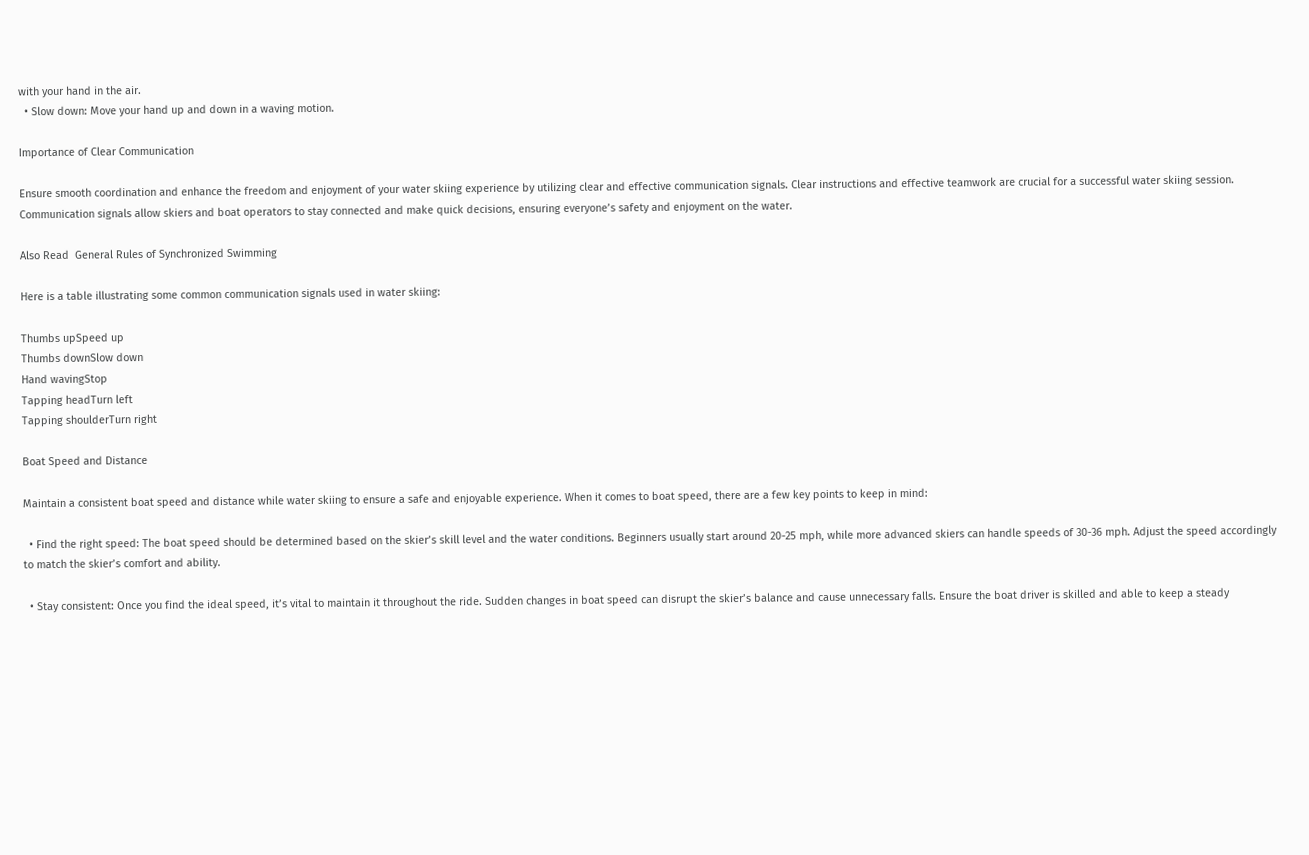with your hand in the air.
  • Slow down: Move your hand up and down in a waving motion.

Importance of Clear Communication

Ensure smooth coordination and enhance the freedom and enjoyment of your water skiing experience by utilizing clear and effective communication signals. Clear instructions and effective teamwork are crucial for a successful water skiing session. Communication signals allow skiers and boat operators to stay connected and make quick decisions, ensuring everyone’s safety and enjoyment on the water.

Also Read  General Rules of Synchronized Swimming

Here is a table illustrating some common communication signals used in water skiing:

Thumbs upSpeed up
Thumbs downSlow down
Hand wavingStop
Tapping headTurn left
Tapping shoulderTurn right

Boat Speed and Distance

Maintain a consistent boat speed and distance while water skiing to ensure a safe and enjoyable experience. When it comes to boat speed, there are a few key points to keep in mind:

  • Find the right speed: The boat speed should be determined based on the skier’s skill level and the water conditions. Beginners usually start around 20-25 mph, while more advanced skiers can handle speeds of 30-36 mph. Adjust the speed accordingly to match the skier’s comfort and ability.

  • Stay consistent: Once you find the ideal speed, it’s vital to maintain it throughout the ride. Sudden changes in boat speed can disrupt the skier’s balance and cause unnecessary falls. Ensure the boat driver is skilled and able to keep a steady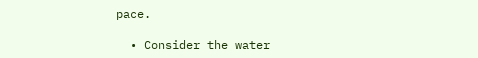pace.

  • Consider the water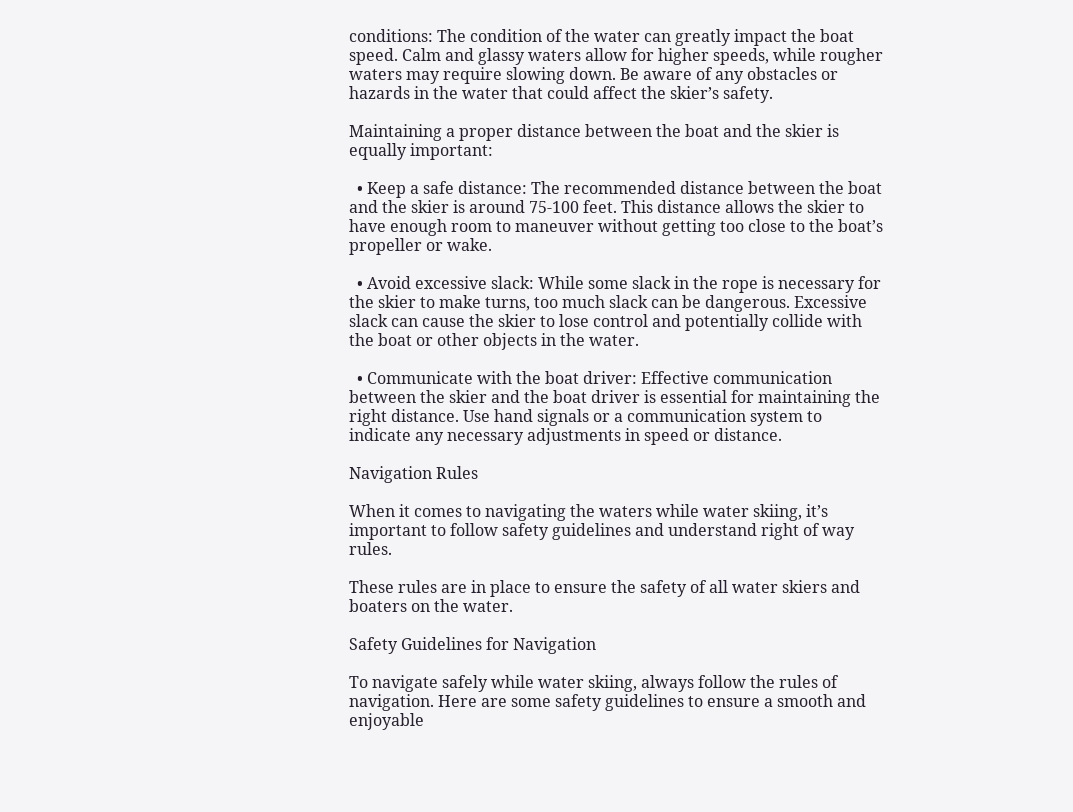conditions: The condition of the water can greatly impact the boat speed. Calm and glassy waters allow for higher speeds, while rougher waters may require slowing down. Be aware of any obstacles or hazards in the water that could affect the skier’s safety.

Maintaining a proper distance between the boat and the skier is equally important:

  • Keep a safe distance: The recommended distance between the boat and the skier is around 75-100 feet. This distance allows the skier to have enough room to maneuver without getting too close to the boat’s propeller or wake.

  • Avoid excessive slack: While some slack in the rope is necessary for the skier to make turns, too much slack can be dangerous. Excessive slack can cause the skier to lose control and potentially collide with the boat or other objects in the water.

  • Communicate with the boat driver: Effective communication between the skier and the boat driver is essential for maintaining the right distance. Use hand signals or a communication system to indicate any necessary adjustments in speed or distance.

Navigation Rules

When it comes to navigating the waters while water skiing, it’s important to follow safety guidelines and understand right of way rules.

These rules are in place to ensure the safety of all water skiers and boaters on the water.

Safety Guidelines for Navigation

To navigate safely while water skiing, always follow the rules of navigation. Here are some safety guidelines to ensure a smooth and enjoyable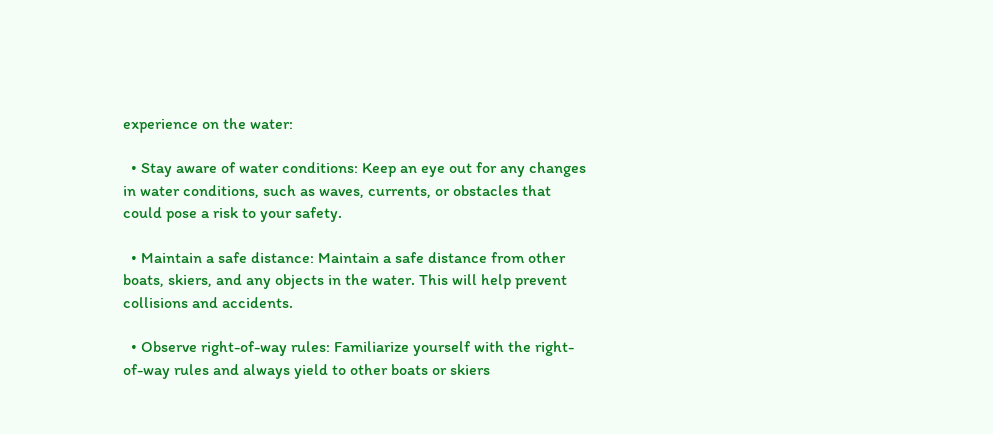experience on the water:

  • Stay aware of water conditions: Keep an eye out for any changes in water conditions, such as waves, currents, or obstacles that could pose a risk to your safety.

  • Maintain a safe distance: Maintain a safe distance from other boats, skiers, and any objects in the water. This will help prevent collisions and accidents.

  • Observe right-of-way rules: Familiarize yourself with the right-of-way rules and always yield to other boats or skiers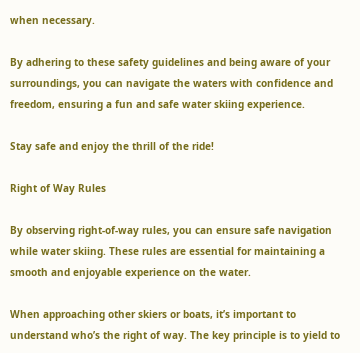when necessary.

By adhering to these safety guidelines and being aware of your surroundings, you can navigate the waters with confidence and freedom, ensuring a fun and safe water skiing experience.

Stay safe and enjoy the thrill of the ride!

Right of Way Rules

By observing right-of-way rules, you can ensure safe navigation while water skiing. These rules are essential for maintaining a smooth and enjoyable experience on the water.

When approaching other skiers or boats, it’s important to understand who’s the right of way. The key principle is to yield to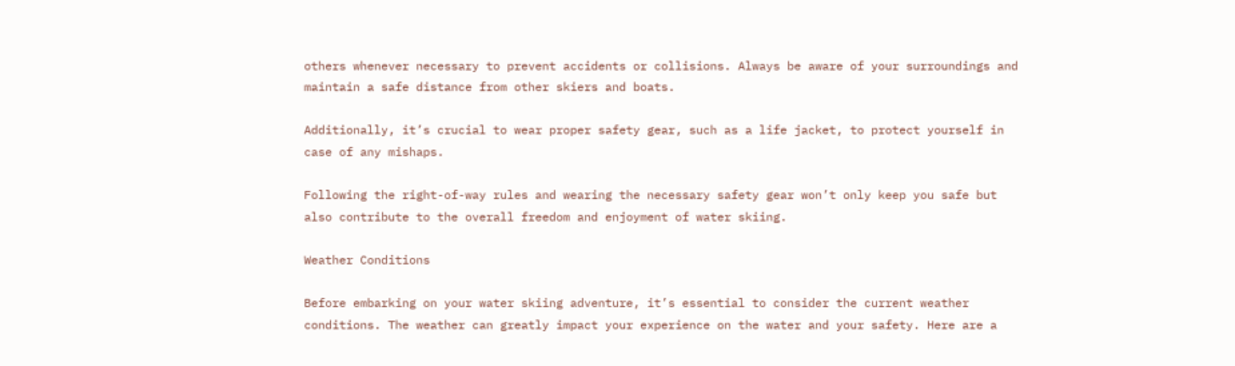others whenever necessary to prevent accidents or collisions. Always be aware of your surroundings and maintain a safe distance from other skiers and boats.

Additionally, it’s crucial to wear proper safety gear, such as a life jacket, to protect yourself in case of any mishaps.

Following the right-of-way rules and wearing the necessary safety gear won’t only keep you safe but also contribute to the overall freedom and enjoyment of water skiing.

Weather Conditions

Before embarking on your water skiing adventure, it’s essential to consider the current weather conditions. The weather can greatly impact your experience on the water and your safety. Here are a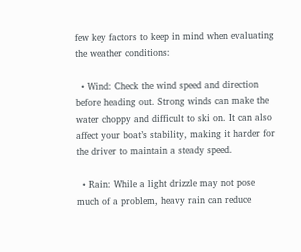few key factors to keep in mind when evaluating the weather conditions:

  • Wind: Check the wind speed and direction before heading out. Strong winds can make the water choppy and difficult to ski on. It can also affect your boat’s stability, making it harder for the driver to maintain a steady speed.

  • Rain: While a light drizzle may not pose much of a problem, heavy rain can reduce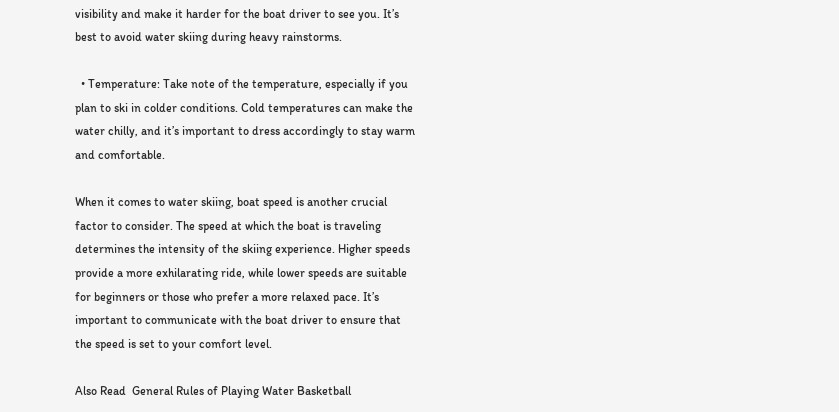visibility and make it harder for the boat driver to see you. It’s best to avoid water skiing during heavy rainstorms.

  • Temperature: Take note of the temperature, especially if you plan to ski in colder conditions. Cold temperatures can make the water chilly, and it’s important to dress accordingly to stay warm and comfortable.

When it comes to water skiing, boat speed is another crucial factor to consider. The speed at which the boat is traveling determines the intensity of the skiing experience. Higher speeds provide a more exhilarating ride, while lower speeds are suitable for beginners or those who prefer a more relaxed pace. It’s important to communicate with the boat driver to ensure that the speed is set to your comfort level.

Also Read  General Rules of Playing Water Basketball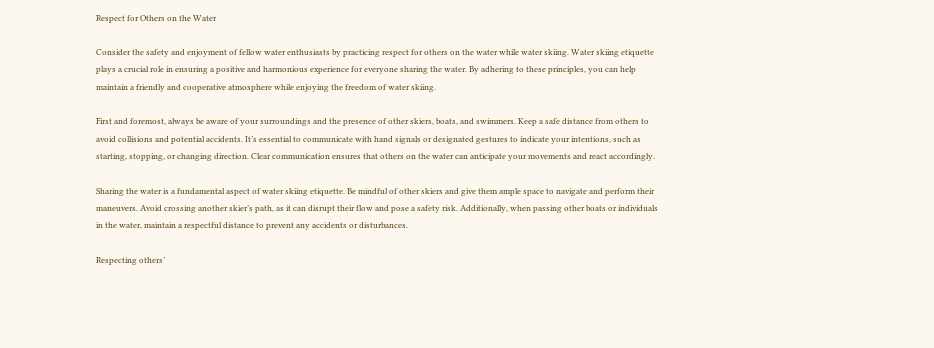Respect for Others on the Water

Consider the safety and enjoyment of fellow water enthusiasts by practicing respect for others on the water while water skiing. Water skiing etiquette plays a crucial role in ensuring a positive and harmonious experience for everyone sharing the water. By adhering to these principles, you can help maintain a friendly and cooperative atmosphere while enjoying the freedom of water skiing.

First and foremost, always be aware of your surroundings and the presence of other skiers, boats, and swimmers. Keep a safe distance from others to avoid collisions and potential accidents. It’s essential to communicate with hand signals or designated gestures to indicate your intentions, such as starting, stopping, or changing direction. Clear communication ensures that others on the water can anticipate your movements and react accordingly.

Sharing the water is a fundamental aspect of water skiing etiquette. Be mindful of other skiers and give them ample space to navigate and perform their maneuvers. Avoid crossing another skier’s path, as it can disrupt their flow and pose a safety risk. Additionally, when passing other boats or individuals in the water, maintain a respectful distance to prevent any accidents or disturbances.

Respecting others’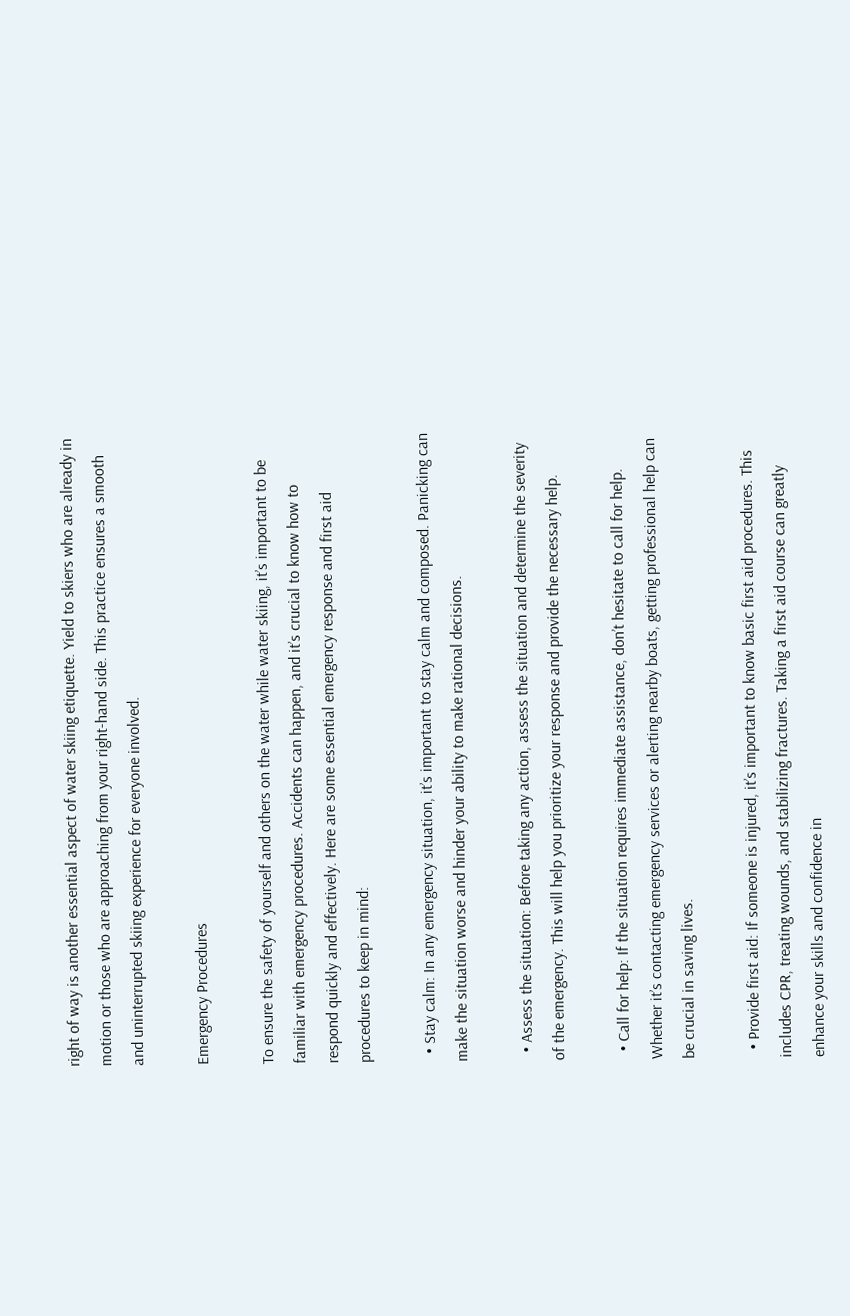right of way is another essential aspect of water skiing etiquette. Yield to skiers who are already in motion or those who are approaching from your right-hand side. This practice ensures a smooth and uninterrupted skiing experience for everyone involved.

Emergency Procedures

To ensure the safety of yourself and others on the water while water skiing, it’s important to be familiar with emergency procedures. Accidents can happen, and it’s crucial to know how to respond quickly and effectively. Here are some essential emergency response and first aid procedures to keep in mind:

  • Stay calm: In any emergency situation, it’s important to stay calm and composed. Panicking can make the situation worse and hinder your ability to make rational decisions.

  • Assess the situation: Before taking any action, assess the situation and determine the severity of the emergency. This will help you prioritize your response and provide the necessary help.

  • Call for help: If the situation requires immediate assistance, don’t hesitate to call for help. Whether it’s contacting emergency services or alerting nearby boats, getting professional help can be crucial in saving lives.

  • Provide first aid: If someone is injured, it’s important to know basic first aid procedures. This includes CPR, treating wounds, and stabilizing fractures. Taking a first aid course can greatly enhance your skills and confidence in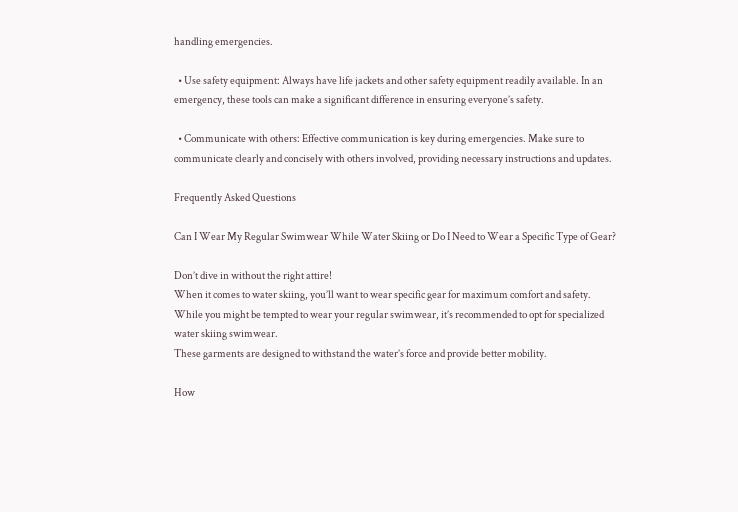handling emergencies.

  • Use safety equipment: Always have life jackets and other safety equipment readily available. In an emergency, these tools can make a significant difference in ensuring everyone’s safety.

  • Communicate with others: Effective communication is key during emergencies. Make sure to communicate clearly and concisely with others involved, providing necessary instructions and updates.

Frequently Asked Questions

Can I Wear My Regular Swimwear While Water Skiing or Do I Need to Wear a Specific Type of Gear?

Don’t dive in without the right attire!
When it comes to water skiing, you’ll want to wear specific gear for maximum comfort and safety.
While you might be tempted to wear your regular swimwear, it’s recommended to opt for specialized water skiing swimwear.
These garments are designed to withstand the water’s force and provide better mobility.

How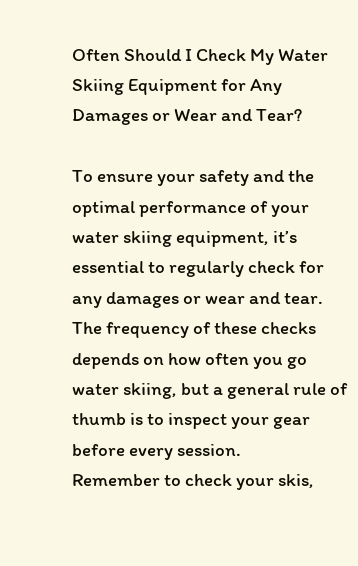Often Should I Check My Water Skiing Equipment for Any Damages or Wear and Tear?

To ensure your safety and the optimal performance of your water skiing equipment, it’s essential to regularly check for any damages or wear and tear. The frequency of these checks depends on how often you go water skiing, but a general rule of thumb is to inspect your gear before every session.
Remember to check your skis,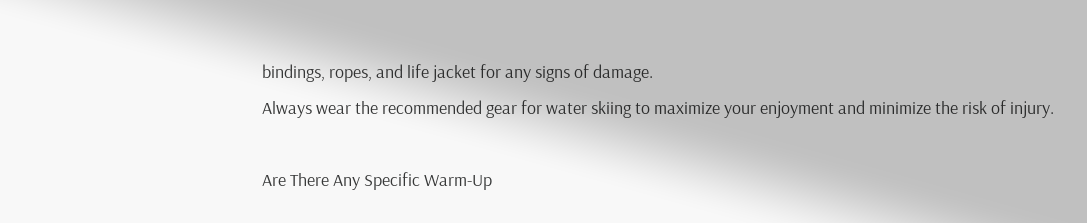bindings, ropes, and life jacket for any signs of damage.
Always wear the recommended gear for water skiing to maximize your enjoyment and minimize the risk of injury.

Are There Any Specific Warm-Up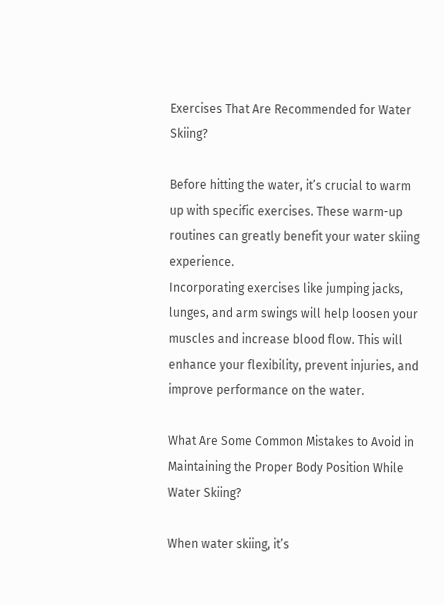Exercises That Are Recommended for Water Skiing?

Before hitting the water, it’s crucial to warm up with specific exercises. These warm-up routines can greatly benefit your water skiing experience.
Incorporating exercises like jumping jacks, lunges, and arm swings will help loosen your muscles and increase blood flow. This will enhance your flexibility, prevent injuries, and improve performance on the water.

What Are Some Common Mistakes to Avoid in Maintaining the Proper Body Position While Water Skiing?

When water skiing, it’s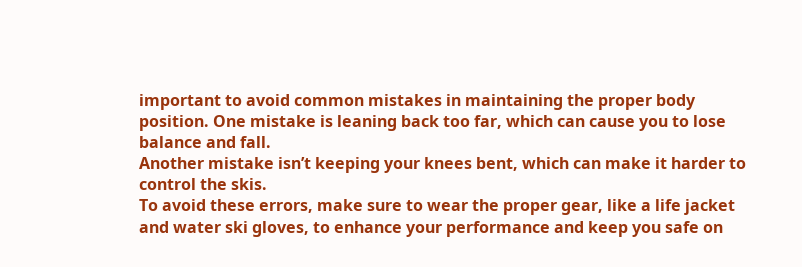important to avoid common mistakes in maintaining the proper body position. One mistake is leaning back too far, which can cause you to lose balance and fall.
Another mistake isn’t keeping your knees bent, which can make it harder to control the skis.
To avoid these errors, make sure to wear the proper gear, like a life jacket and water ski gloves, to enhance your performance and keep you safe on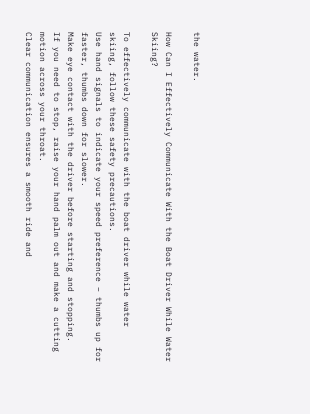the water.

How Can I Effectively Communicate With the Boat Driver While Water Skiing?

To effectively communicate with the boat driver while water skiing, follow these safety precautions.
Use hand signals to indicate your speed preference – thumbs up for faster, thumbs down for slower.
Make eye contact with the driver before starting and stopping.
If you need to stop, raise your hand palm out and make a cutting motion across your throat.
Clear communication ensures a smooth ride and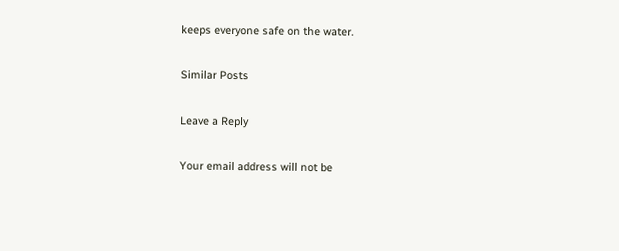keeps everyone safe on the water.

Similar Posts

Leave a Reply

Your email address will not be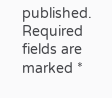published. Required fields are marked *